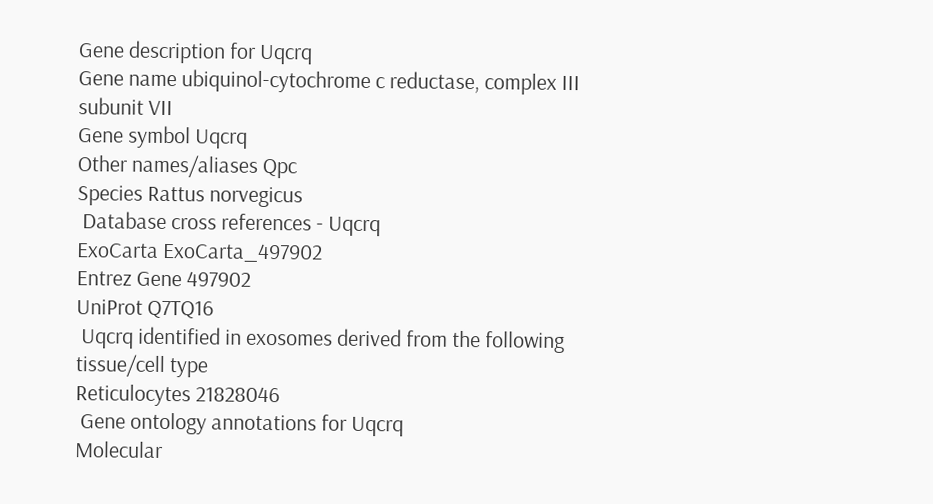Gene description for Uqcrq
Gene name ubiquinol-cytochrome c reductase, complex III subunit VII
Gene symbol Uqcrq
Other names/aliases Qpc
Species Rattus norvegicus
 Database cross references - Uqcrq
ExoCarta ExoCarta_497902
Entrez Gene 497902
UniProt Q7TQ16
 Uqcrq identified in exosomes derived from the following tissue/cell type
Reticulocytes 21828046
 Gene ontology annotations for Uqcrq
Molecular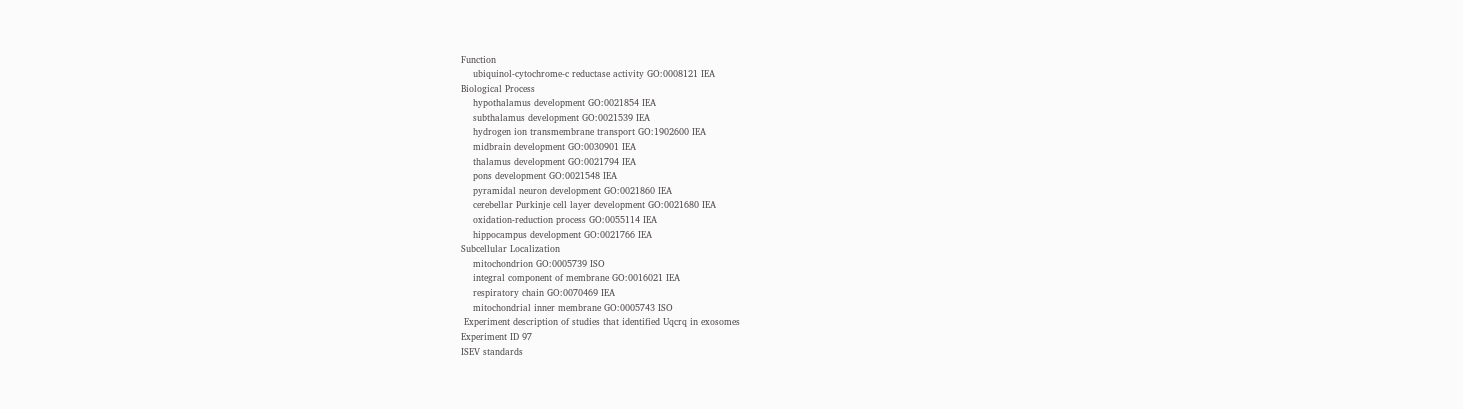Function
    ubiquinol-cytochrome-c reductase activity GO:0008121 IEA
Biological Process
    hypothalamus development GO:0021854 IEA
    subthalamus development GO:0021539 IEA
    hydrogen ion transmembrane transport GO:1902600 IEA
    midbrain development GO:0030901 IEA
    thalamus development GO:0021794 IEA
    pons development GO:0021548 IEA
    pyramidal neuron development GO:0021860 IEA
    cerebellar Purkinje cell layer development GO:0021680 IEA
    oxidation-reduction process GO:0055114 IEA
    hippocampus development GO:0021766 IEA
Subcellular Localization
    mitochondrion GO:0005739 ISO
    integral component of membrane GO:0016021 IEA
    respiratory chain GO:0070469 IEA
    mitochondrial inner membrane GO:0005743 ISO
 Experiment description of studies that identified Uqcrq in exosomes
Experiment ID 97
ISEV standards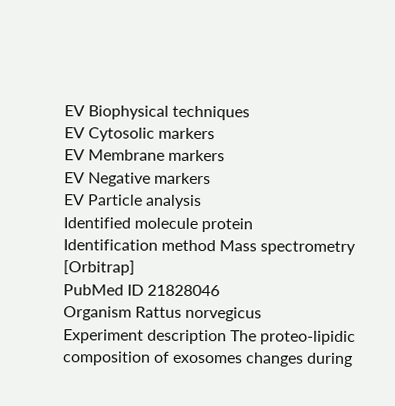EV Biophysical techniques
EV Cytosolic markers
EV Membrane markers
EV Negative markers
EV Particle analysis
Identified molecule protein
Identification method Mass spectrometry [Orbitrap]
PubMed ID 21828046
Organism Rattus norvegicus
Experiment description The proteo-lipidic composition of exosomes changes during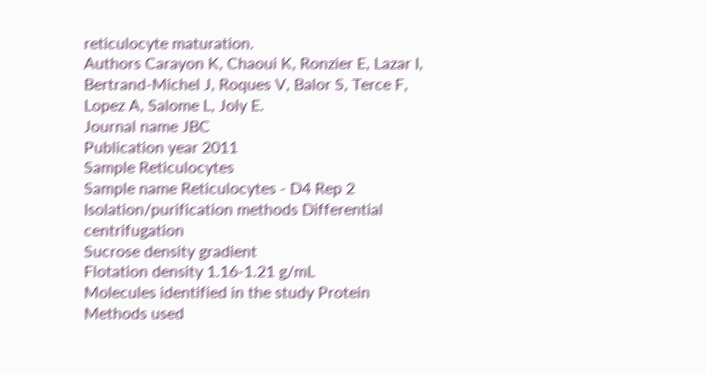reticulocyte maturation.
Authors Carayon K, Chaoui K, Ronzier E, Lazar I, Bertrand-Michel J, Roques V, Balor S, Terce F, Lopez A, Salome L, Joly E.
Journal name JBC
Publication year 2011
Sample Reticulocytes
Sample name Reticulocytes - D4 Rep 2
Isolation/purification methods Differential centrifugation
Sucrose density gradient
Flotation density 1.16-1.21 g/mL
Molecules identified in the study Protein
Methods used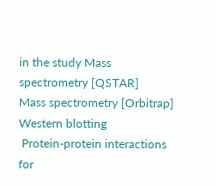in the study Mass spectrometry [QSTAR]
Mass spectrometry [Orbitrap]
Western blotting
 Protein-protein interactions for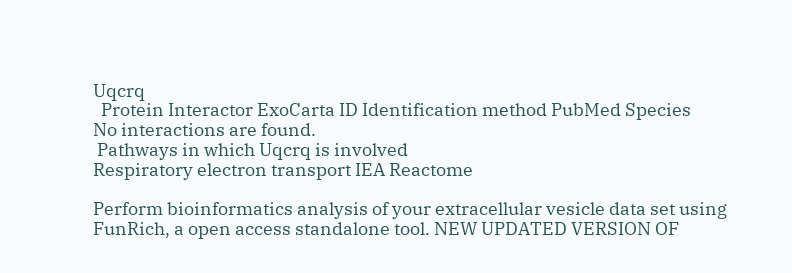Uqcrq
  Protein Interactor ExoCarta ID Identification method PubMed Species
No interactions are found.
 Pathways in which Uqcrq is involved
Respiratory electron transport IEA Reactome

Perform bioinformatics analysis of your extracellular vesicle data set using FunRich, a open access standalone tool. NEW UPDATED VERSION OF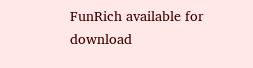FunRich available for download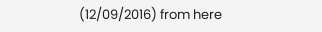(12/09/2016) from here